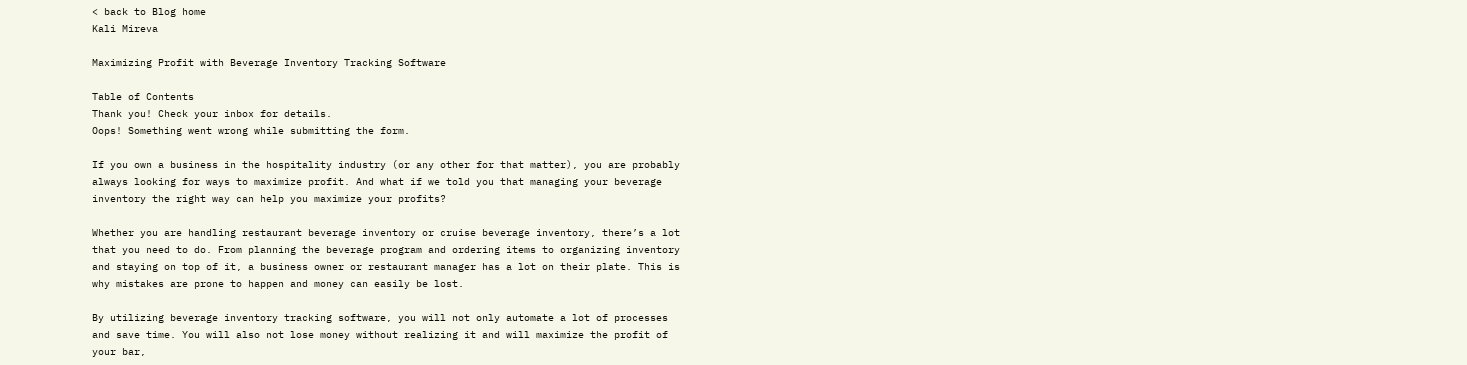< back to Blog home
Kali Mireva

Maximizing Profit with Beverage Inventory Tracking Software

Table of Contents
Thank you! Check your inbox for details.
Oops! Something went wrong while submitting the form.

If you own a business in the hospitality industry (or any other for that matter), you are probably always looking for ways to maximize profit. And what if we told you that managing your beverage inventory the right way can help you maximize your profits?

Whether you are handling restaurant beverage inventory or cruise beverage inventory, there’s a lot that you need to do. From planning the beverage program and ordering items to organizing inventory and staying on top of it, a business owner or restaurant manager has a lot on their plate. This is why mistakes are prone to happen and money can easily be lost.

By utilizing beverage inventory tracking software, you will not only automate a lot of processes and save time. You will also not lose money without realizing it and will maximize the profit of your bar,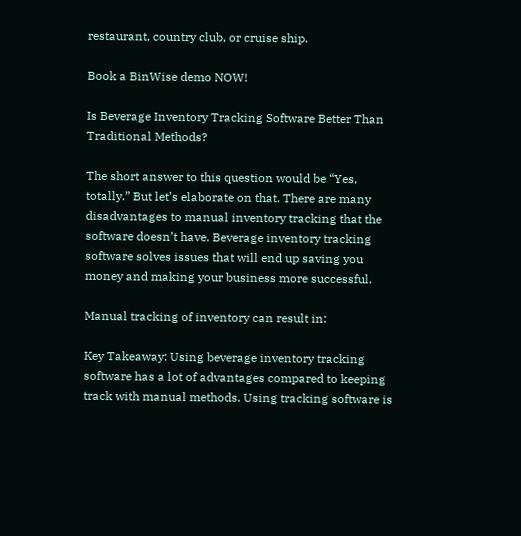restaurant, country club, or cruise ship.

Book a BinWise demo NOW!

Is Beverage Inventory Tracking Software Better Than Traditional Methods?

The short answer to this question would be “Yes, totally.” But let’s elaborate on that. There are many disadvantages to manual inventory tracking that the software doesn’t have. Beverage inventory tracking software solves issues that will end up saving you money and making your business more successful.

Manual tracking of inventory can result in:

Key Takeaway: Using beverage inventory tracking software has a lot of advantages compared to keeping track with manual methods. Using tracking software is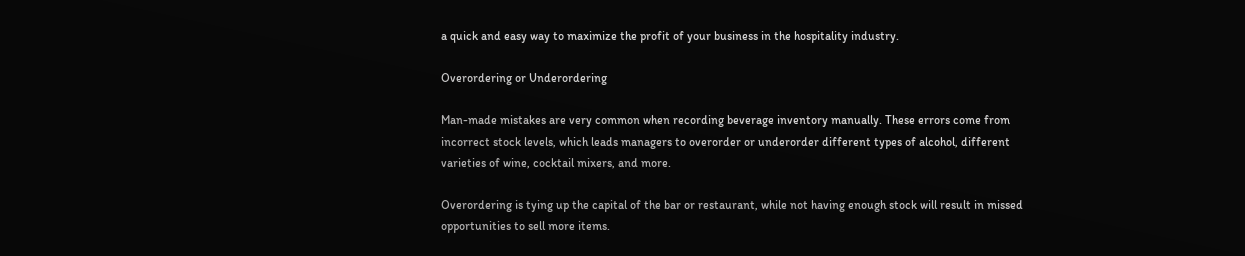a quick and easy way to maximize the profit of your business in the hospitality industry.

Overordering or Underordering

Man-made mistakes are very common when recording beverage inventory manually. These errors come from incorrect stock levels, which leads managers to overorder or underorder different types of alcohol, different varieties of wine, cocktail mixers, and more.

Overordering is tying up the capital of the bar or restaurant, while not having enough stock will result in missed opportunities to sell more items.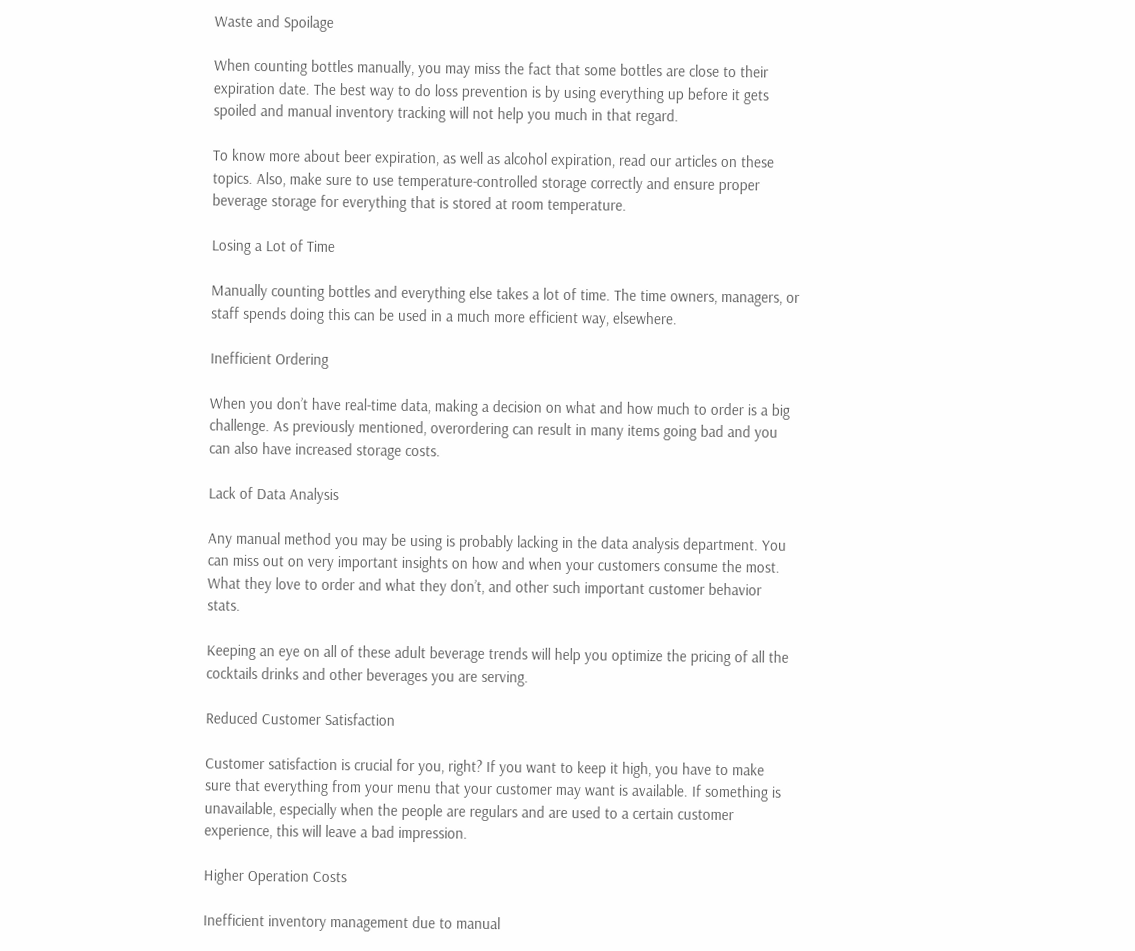Waste and Spoilage

When counting bottles manually, you may miss the fact that some bottles are close to their expiration date. The best way to do loss prevention is by using everything up before it gets spoiled and manual inventory tracking will not help you much in that regard.

To know more about beer expiration, as well as alcohol expiration, read our articles on these topics. Also, make sure to use temperature-controlled storage correctly and ensure proper beverage storage for everything that is stored at room temperature.

Losing a Lot of Time

Manually counting bottles and everything else takes a lot of time. The time owners, managers, or staff spends doing this can be used in a much more efficient way, elsewhere.

Inefficient Ordering

When you don’t have real-time data, making a decision on what and how much to order is a big challenge. As previously mentioned, overordering can result in many items going bad and you can also have increased storage costs.

Lack of Data Analysis

Any manual method you may be using is probably lacking in the data analysis department. You can miss out on very important insights on how and when your customers consume the most. What they love to order and what they don’t, and other such important customer behavior stats.

Keeping an eye on all of these adult beverage trends will help you optimize the pricing of all the cocktails drinks and other beverages you are serving.

Reduced Customer Satisfaction

Customer satisfaction is crucial for you, right? If you want to keep it high, you have to make sure that everything from your menu that your customer may want is available. If something is unavailable, especially when the people are regulars and are used to a certain customer experience, this will leave a bad impression.

Higher Operation Costs

Inefficient inventory management due to manual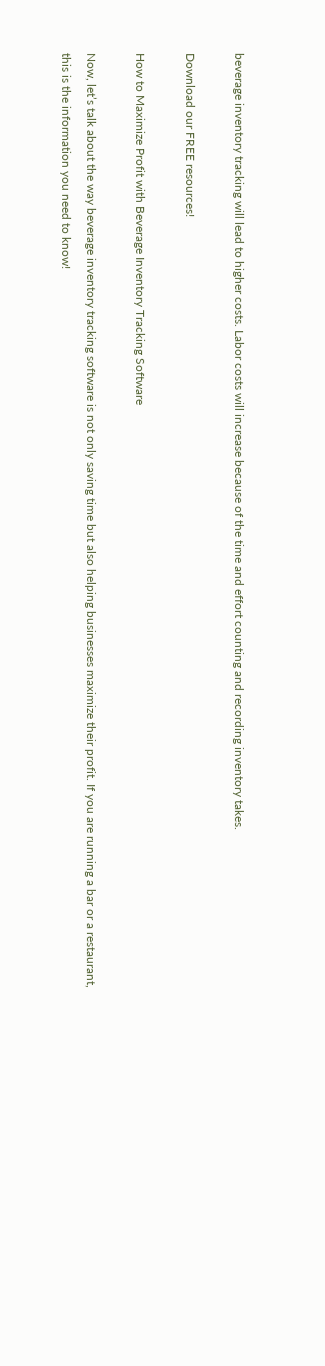beverage inventory tracking will lead to higher costs. Labor costs will increase because of the time and effort counting and recording inventory takes.

Download our FREE resources!

How to Maximize Profit with Beverage Inventory Tracking Software

Now, let’s talk about the way beverage inventory tracking software is not only saving time but also helping businesses maximize their profit. If you are running a bar or a restaurant, this is the information you need to know!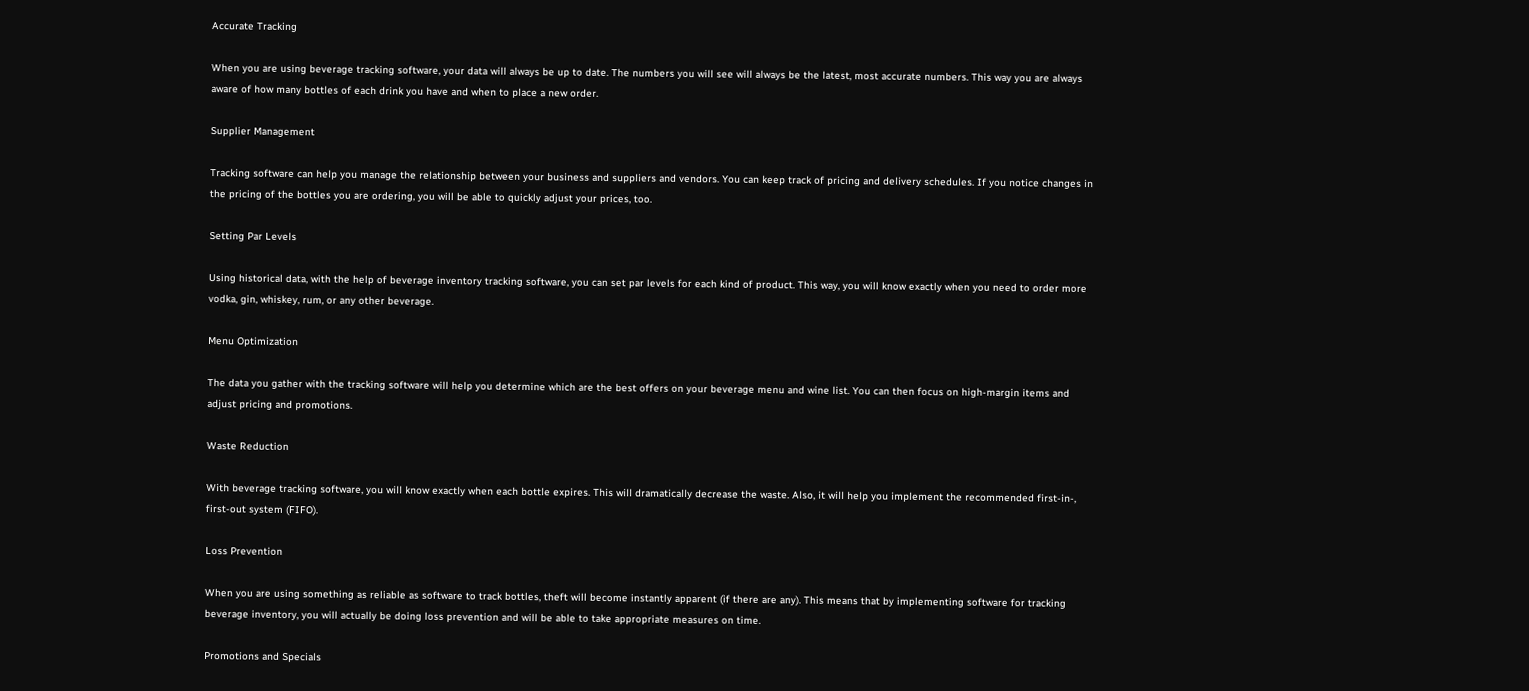Accurate Tracking

When you are using beverage tracking software, your data will always be up to date. The numbers you will see will always be the latest, most accurate numbers. This way you are always aware of how many bottles of each drink you have and when to place a new order.

Supplier Management

Tracking software can help you manage the relationship between your business and suppliers and vendors. You can keep track of pricing and delivery schedules. If you notice changes in the pricing of the bottles you are ordering, you will be able to quickly adjust your prices, too.

Setting Par Levels

Using historical data, with the help of beverage inventory tracking software, you can set par levels for each kind of product. This way, you will know exactly when you need to order more vodka, gin, whiskey, rum, or any other beverage.

Menu Optimization

The data you gather with the tracking software will help you determine which are the best offers on your beverage menu and wine list. You can then focus on high-margin items and adjust pricing and promotions.

Waste Reduction

With beverage tracking software, you will know exactly when each bottle expires. This will dramatically decrease the waste. Also, it will help you implement the recommended first-in-, first-out system (FIFO).

Loss Prevention

When you are using something as reliable as software to track bottles, theft will become instantly apparent (if there are any). This means that by implementing software for tracking beverage inventory, you will actually be doing loss prevention and will be able to take appropriate measures on time.

Promotions and Specials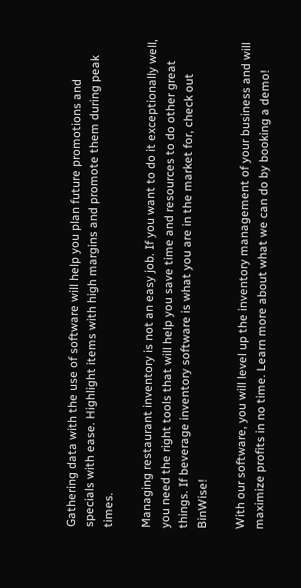Gathering data with the use of software will help you plan future promotions and specials with ease. Highlight items with high margins and promote them during peak times.

Managing restaurant inventory is not an easy job. If you want to do it exceptionally well, you need the right tools that will help you save time and resources to do other great things. If beverage inventory software is what you are in the market for, check out BinWise!

With our software, you will level up the inventory management of your business and will maximize profits in no time. Learn more about what we can do by booking a demo!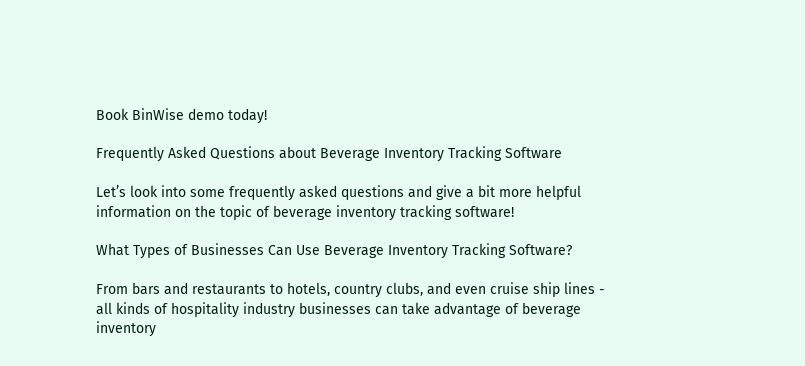Book BinWise demo today!

Frequently Asked Questions about Beverage Inventory Tracking Software

Let’s look into some frequently asked questions and give a bit more helpful information on the topic of beverage inventory tracking software!

What Types of Businesses Can Use Beverage Inventory Tracking Software?

From bars and restaurants to hotels, country clubs, and even cruise ship lines - all kinds of hospitality industry businesses can take advantage of beverage inventory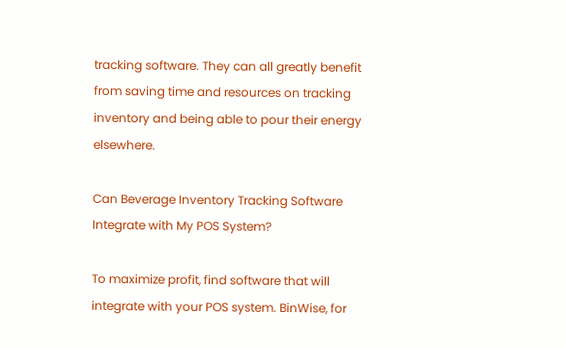tracking software. They can all greatly benefit from saving time and resources on tracking inventory and being able to pour their energy elsewhere.

Can Beverage Inventory Tracking Software Integrate with My POS System?

To maximize profit, find software that will integrate with your POS system. BinWise, for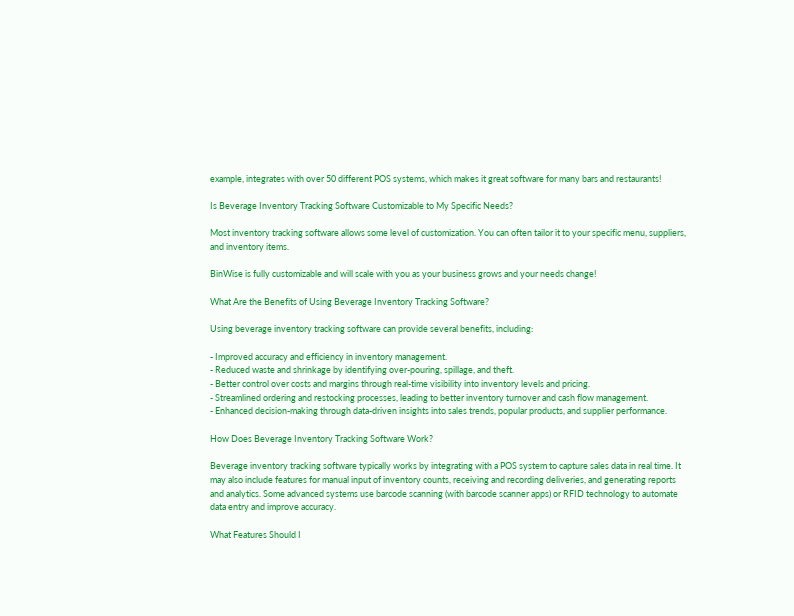example, integrates with over 50 different POS systems, which makes it great software for many bars and restaurants!

Is Beverage Inventory Tracking Software Customizable to My Specific Needs?

Most inventory tracking software allows some level of customization. You can often tailor it to your specific menu, suppliers, and inventory items.

BinWise is fully customizable and will scale with you as your business grows and your needs change!

What Are the Benefits of Using Beverage Inventory Tracking Software?

Using beverage inventory tracking software can provide several benefits, including:

- Improved accuracy and efficiency in inventory management.
- Reduced waste and shrinkage by identifying over-pouring, spillage, and theft.
- Better control over costs and margins through real-time visibility into inventory levels and pricing.
- Streamlined ordering and restocking processes, leading to better inventory turnover and cash flow management.
- Enhanced decision-making through data-driven insights into sales trends, popular products, and supplier performance.

How Does Beverage Inventory Tracking Software Work?

Beverage inventory tracking software typically works by integrating with a POS system to capture sales data in real time. It may also include features for manual input of inventory counts, receiving and recording deliveries, and generating reports and analytics. Some advanced systems use barcode scanning (with barcode scanner apps) or RFID technology to automate data entry and improve accuracy.

What Features Should I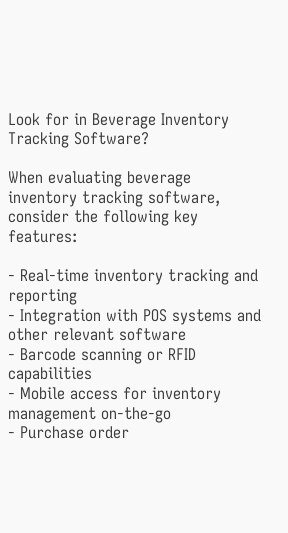Look for in Beverage Inventory Tracking Software?

When evaluating beverage inventory tracking software, consider the following key features:

- Real-time inventory tracking and reporting
- Integration with POS systems and other relevant software
- Barcode scanning or RFID capabilities
- Mobile access for inventory management on-the-go
- Purchase order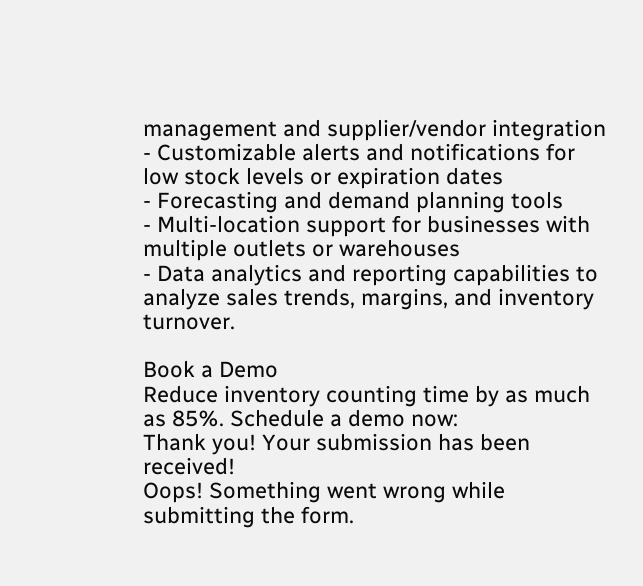management and supplier/vendor integration
- Customizable alerts and notifications for low stock levels or expiration dates
- Forecasting and demand planning tools
- Multi-location support for businesses with multiple outlets or warehouses
- Data analytics and reporting capabilities to analyze sales trends, margins, and inventory turnover.

Book a Demo
Reduce inventory counting time by as much as 85%. Schedule a demo now:
Thank you! Your submission has been received!
Oops! Something went wrong while submitting the form.